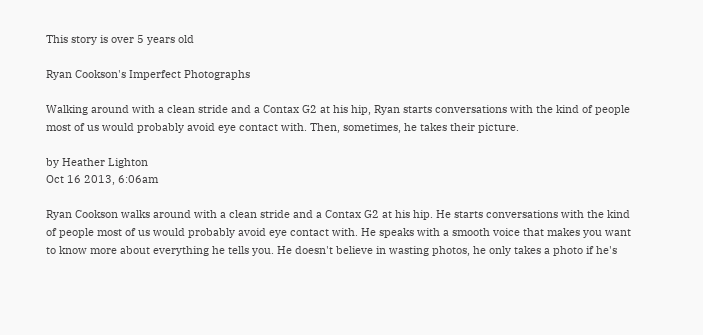This story is over 5 years old

Ryan Cookson's Imperfect Photographs

Walking around with a clean stride and a Contax G2 at his hip, Ryan starts conversations with the kind of people most of us would probably avoid eye contact with. Then, sometimes, he takes their picture.

by Heather Lighton
Oct 16 2013, 6:06am

Ryan Cookson walks around with a clean stride and a Contax G2 at his hip. He starts conversations with the kind of people most of us would probably avoid eye contact with. He speaks with a smooth voice that makes you want to know more about everything he tells you. He doesn't believe in wasting photos, he only takes a photo if he's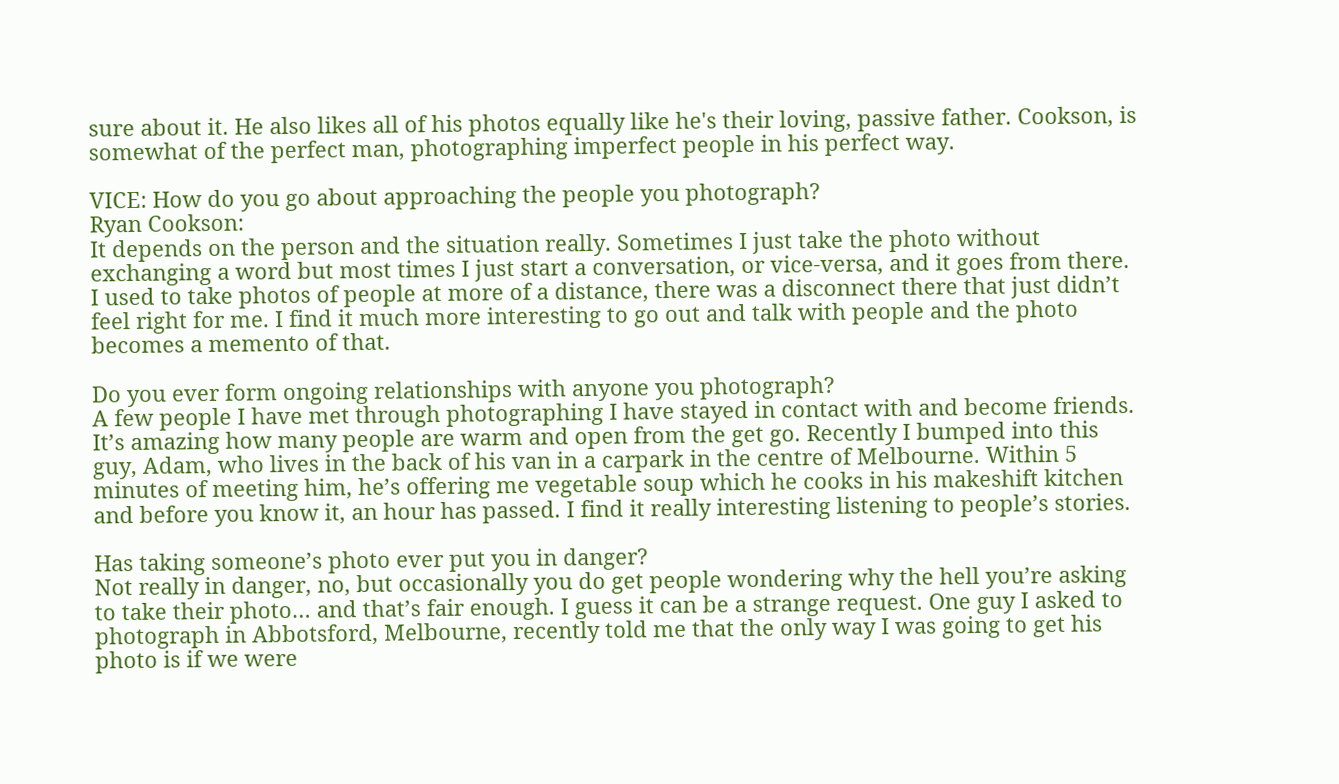sure about it. He also likes all of his photos equally like he's their loving, passive father. Cookson, is somewhat of the perfect man, photographing imperfect people in his perfect way.

VICE: How do you go about approaching the people you photograph?
Ryan Cookson:
It depends on the person and the situation really. Sometimes I just take the photo without exchanging a word but most times I just start a conversation, or vice-versa, and it goes from there. I used to take photos of people at more of a distance, there was a disconnect there that just didn’t feel right for me. I find it much more interesting to go out and talk with people and the photo becomes a memento of that.

Do you ever form ongoing relationships with anyone you photograph?
A few people I have met through photographing I have stayed in contact with and become friends. It’s amazing how many people are warm and open from the get go. Recently I bumped into this guy, Adam, who lives in the back of his van in a carpark in the centre of Melbourne. Within 5 minutes of meeting him, he’s offering me vegetable soup which he cooks in his makeshift kitchen and before you know it, an hour has passed. I find it really interesting listening to people’s stories.

Has taking someone’s photo ever put you in danger?
Not really in danger, no, but occasionally you do get people wondering why the hell you’re asking to take their photo… and that’s fair enough. I guess it can be a strange request. One guy I asked to photograph in Abbotsford, Melbourne, recently told me that the only way I was going to get his photo is if we were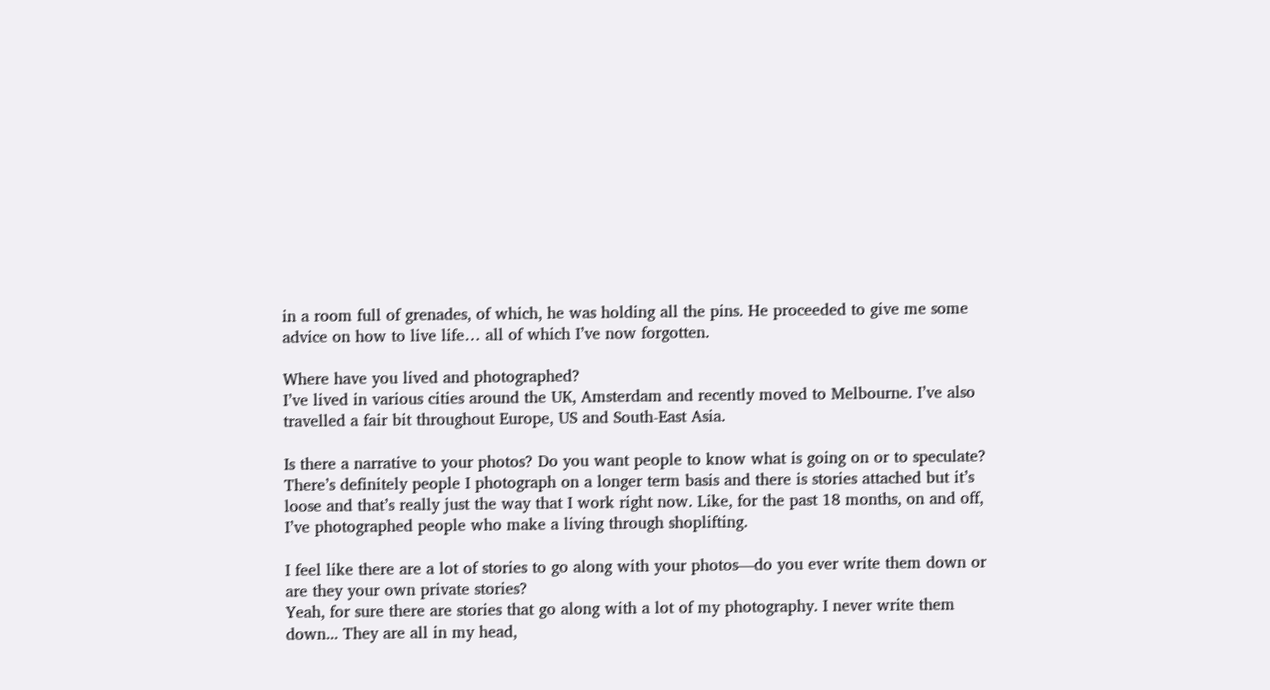in a room full of grenades, of which, he was holding all the pins. He proceeded to give me some advice on how to live life… all of which I’ve now forgotten.

Where have you lived and photographed?
I’ve lived in various cities around the UK, Amsterdam and recently moved to Melbourne. I’ve also travelled a fair bit throughout Europe, US and South-East Asia.

Is there a narrative to your photos? Do you want people to know what is going on or to speculate?
There’s definitely people I photograph on a longer term basis and there is stories attached but it’s loose and that’s really just the way that I work right now. Like, for the past 18 months, on and off, I’ve photographed people who make a living through shoplifting.

I feel like there are a lot of stories to go along with your photos—do you ever write them down or are they your own private stories?
Yeah, for sure there are stories that go along with a lot of my photography. I never write them down... They are all in my head,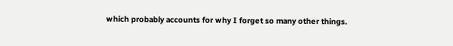which probably accounts for why I forget so many other things.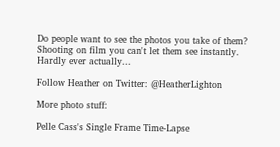Do people want to see the photos you take of them? Shooting on film you can't let them see instantly.
Hardly ever actually...

Follow Heather on Twitter: @HeatherLighton

More photo stuff:

Pelle Cass's Single Frame Time-Lapse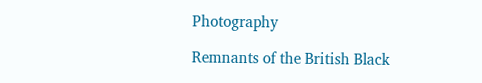Photography

Remnants of the British Black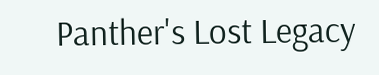Panther's Lost Legacy